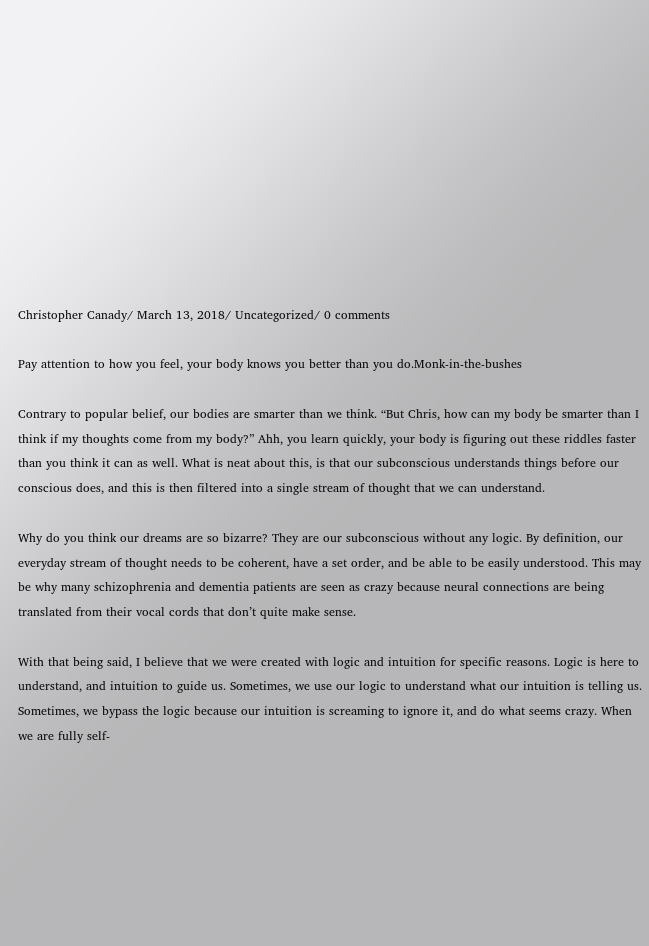Christopher Canady/ March 13, 2018/ Uncategorized/ 0 comments

Pay attention to how you feel, your body knows you better than you do.Monk-in-the-bushes

Contrary to popular belief, our bodies are smarter than we think. “But Chris, how can my body be smarter than I think if my thoughts come from my body?” Ahh, you learn quickly, your body is figuring out these riddles faster than you think it can as well. What is neat about this, is that our subconscious understands things before our conscious does, and this is then filtered into a single stream of thought that we can understand.

Why do you think our dreams are so bizarre? They are our subconscious without any logic. By definition, our everyday stream of thought needs to be coherent, have a set order, and be able to be easily understood. This may be why many schizophrenia and dementia patients are seen as crazy because neural connections are being translated from their vocal cords that don’t quite make sense.

With that being said, I believe that we were created with logic and intuition for specific reasons. Logic is here to understand, and intuition to guide us. Sometimes, we use our logic to understand what our intuition is telling us. Sometimes, we bypass the logic because our intuition is screaming to ignore it, and do what seems crazy. When we are fully self-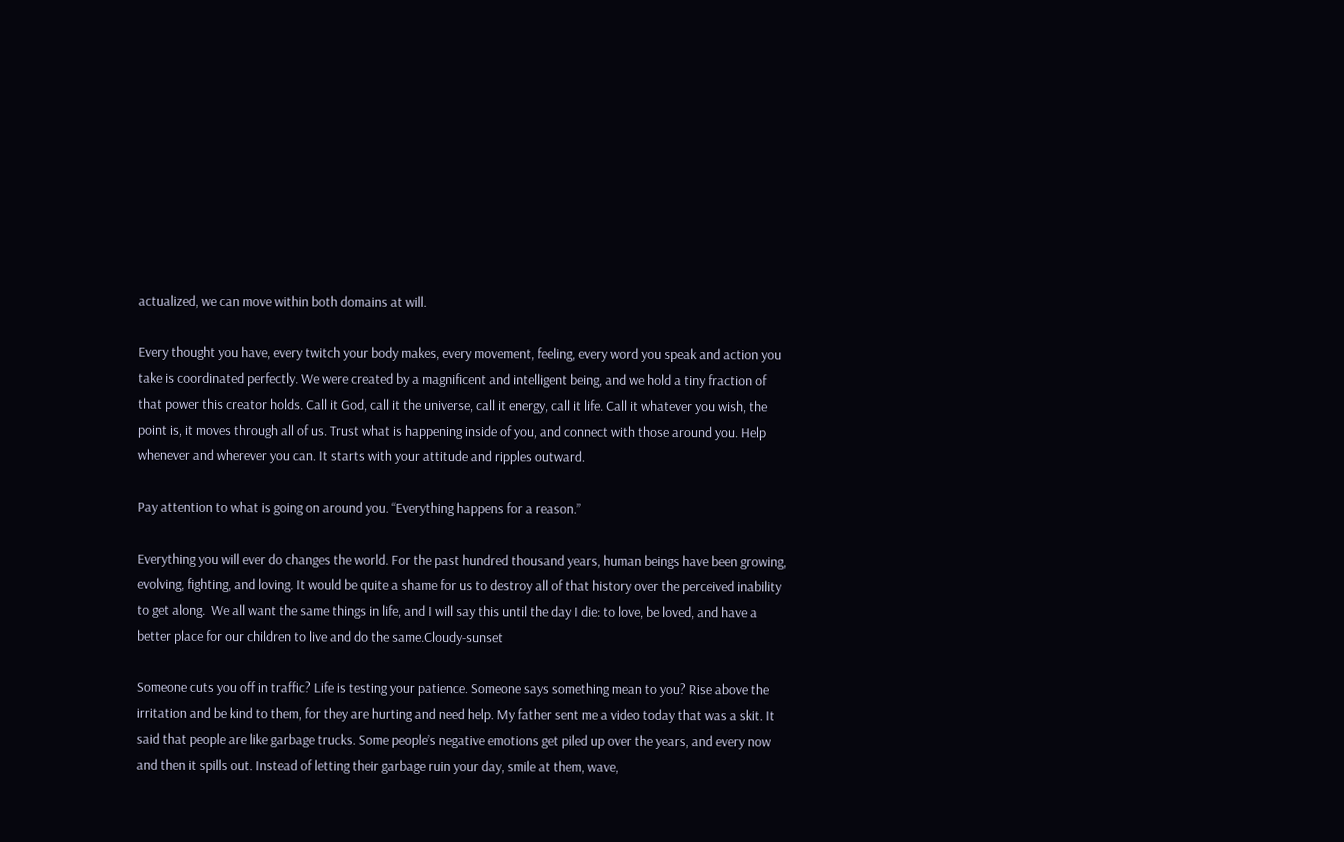actualized, we can move within both domains at will.

Every thought you have, every twitch your body makes, every movement, feeling, every word you speak and action you take is coordinated perfectly. We were created by a magnificent and intelligent being, and we hold a tiny fraction of that power this creator holds. Call it God, call it the universe, call it energy, call it life. Call it whatever you wish, the point is, it moves through all of us. Trust what is happening inside of you, and connect with those around you. Help whenever and wherever you can. It starts with your attitude and ripples outward.

Pay attention to what is going on around you. “Everything happens for a reason.”

Everything you will ever do changes the world. For the past hundred thousand years, human beings have been growing, evolving, fighting, and loving. It would be quite a shame for us to destroy all of that history over the perceived inability to get along.  We all want the same things in life, and I will say this until the day I die: to love, be loved, and have a better place for our children to live and do the same.Cloudy-sunset

Someone cuts you off in traffic? Life is testing your patience. Someone says something mean to you? Rise above the irritation and be kind to them, for they are hurting and need help. My father sent me a video today that was a skit. It said that people are like garbage trucks. Some people’s negative emotions get piled up over the years, and every now and then it spills out. Instead of letting their garbage ruin your day, smile at them, wave,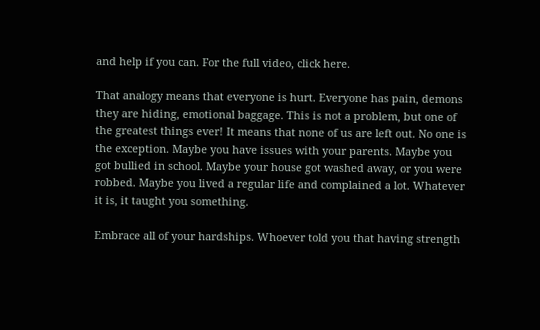and help if you can. For the full video, click here.

That analogy means that everyone is hurt. Everyone has pain, demons they are hiding, emotional baggage. This is not a problem, but one of the greatest things ever! It means that none of us are left out. No one is the exception. Maybe you have issues with your parents. Maybe you got bullied in school. Maybe your house got washed away, or you were robbed. Maybe you lived a regular life and complained a lot. Whatever it is, it taught you something.

Embrace all of your hardships. Whoever told you that having strength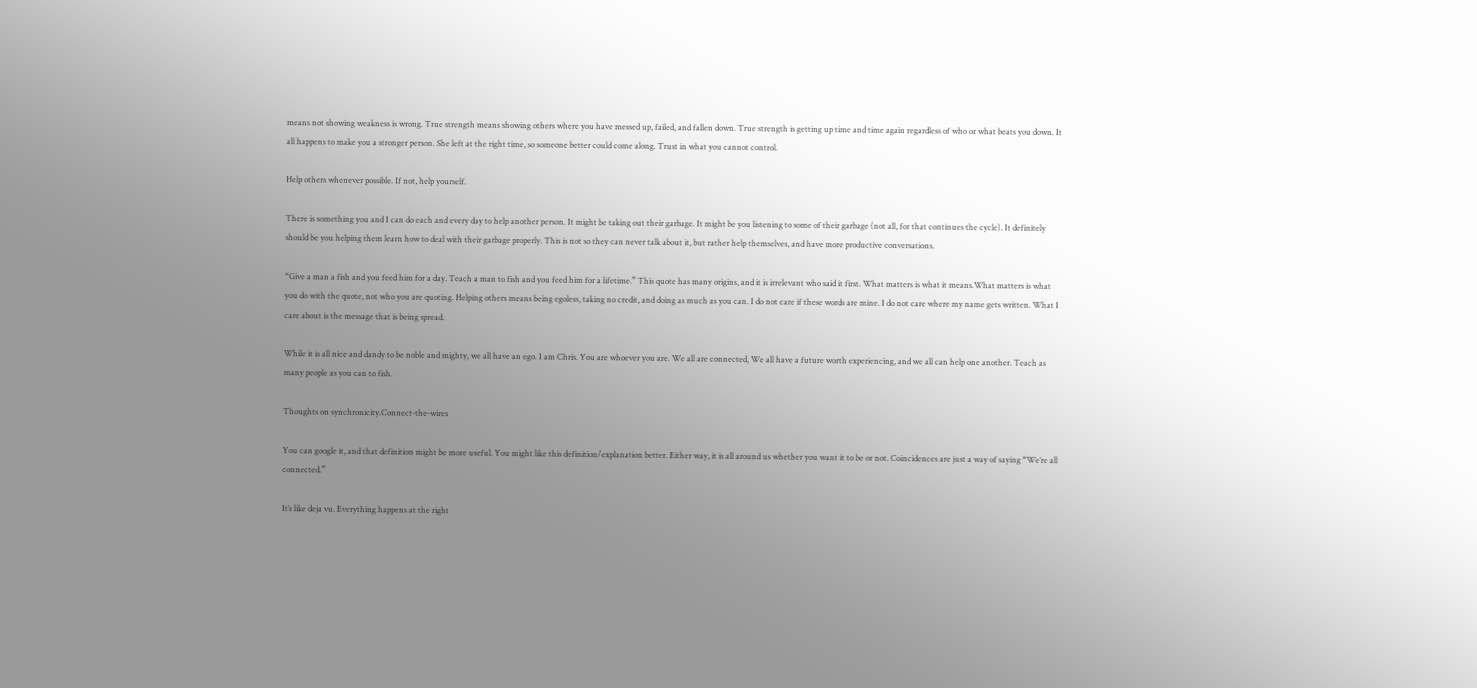means not showing weakness is wrong. True strength means showing others where you have messed up, failed, and fallen down. True strength is getting up time and time again regardless of who or what beats you down. It all happens to make you a stronger person. She left at the right time, so someone better could come along. Trust in what you cannot control.

Help others whenever possible. If not, help yourself.

There is something you and I can do each and every day to help another person. It might be taking out their garbage. It might be you listening to some of their garbage (not all, for that continues the cycle). It definitely should be you helping them learn how to deal with their garbage properly. This is not so they can never talk about it, but rather help themselves, and have more productive conversations.

“Give a man a fish and you feed him for a day. Teach a man to fish and you feed him for a lifetime.” This quote has many origins, and it is irrelevant who said it first. What matters is what it means.What matters is what you do with the quote, not who you are quoting. Helping others means being egoless, taking no credit, and doing as much as you can. I do not care if these words are mine. I do not care where my name gets written. What I care about is the message that is being spread.

While it is all nice and dandy to be noble and mighty, we all have an ego. I am Chris. You are whoever you are. We all are connected, We all have a future worth experiencing, and we all can help one another. Teach as many people as you can to fish.

Thoughts on synchronicity.Connect-the-wires

You can google it, and that definition might be more useful. You might like this definition/explanation better. Either way, it is all around us whether you want it to be or not. Coincidences are just a way of saying “We’re all connected.”

It’s like deja vu. Everything happens at the right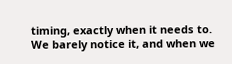timing, exactly when it needs to. We barely notice it, and when we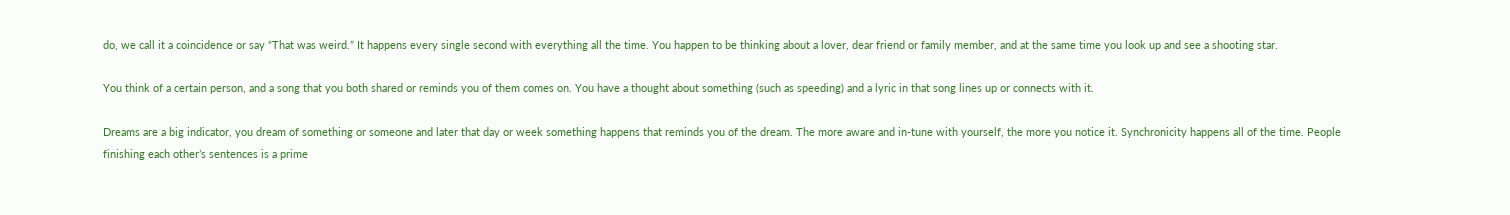do, we call it a coincidence or say “That was weird.” It happens every single second with everything all the time. You happen to be thinking about a lover, dear friend or family member, and at the same time you look up and see a shooting star.

You think of a certain person, and a song that you both shared or reminds you of them comes on. You have a thought about something (such as speeding) and a lyric in that song lines up or connects with it.

Dreams are a big indicator, you dream of something or someone and later that day or week something happens that reminds you of the dream. The more aware and in-tune with yourself, the more you notice it. Synchronicity happens all of the time. People finishing each other’s sentences is a prime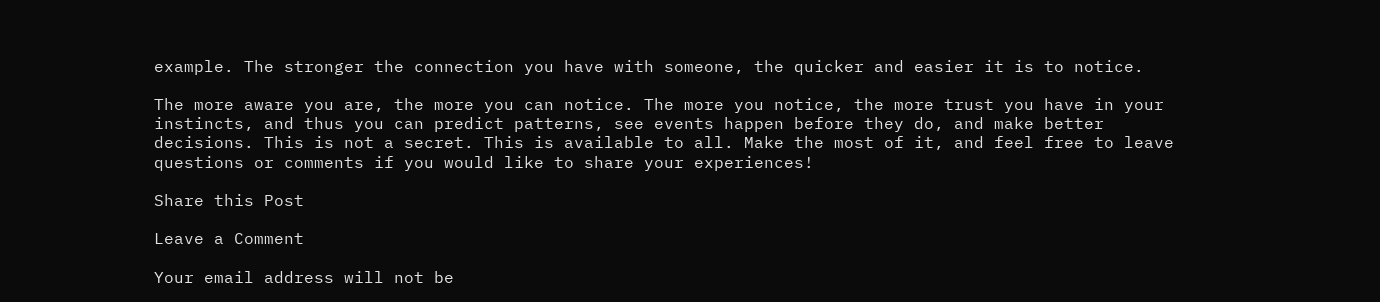example. The stronger the connection you have with someone, the quicker and easier it is to notice.

The more aware you are, the more you can notice. The more you notice, the more trust you have in your instincts, and thus you can predict patterns, see events happen before they do, and make better decisions. This is not a secret. This is available to all. Make the most of it, and feel free to leave questions or comments if you would like to share your experiences!

Share this Post

Leave a Comment

Your email address will not be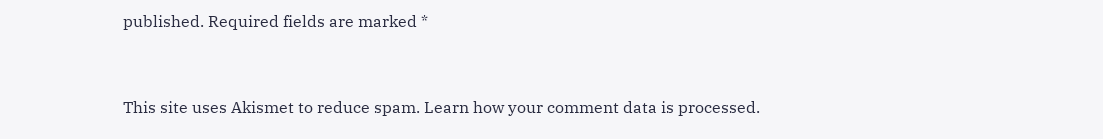published. Required fields are marked *


This site uses Akismet to reduce spam. Learn how your comment data is processed.